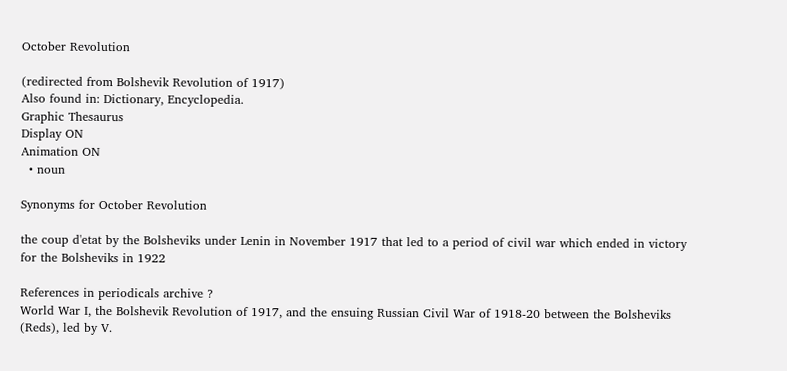October Revolution

(redirected from Bolshevik Revolution of 1917)
Also found in: Dictionary, Encyclopedia.
Graphic Thesaurus
Display ON
Animation ON
  • noun

Synonyms for October Revolution

the coup d'etat by the Bolsheviks under Lenin in November 1917 that led to a period of civil war which ended in victory for the Bolsheviks in 1922

References in periodicals archive ?
World War I, the Bolshevik Revolution of 1917, and the ensuing Russian Civil War of 1918-20 between the Bolsheviks (Reds), led by V.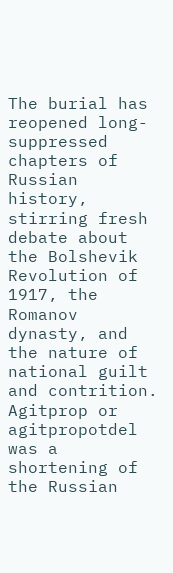The burial has reopened long-suppressed chapters of Russian history, stirring fresh debate about the Bolshevik Revolution of 1917, the Romanov dynasty, and the nature of national guilt and contrition.
Agitprop or agitpropotdel was a shortening of the Russian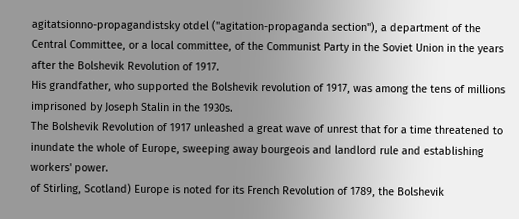agitatsionno-propagandistsky otdel ("agitation-propaganda section"), a department of the Central Committee, or a local committee, of the Communist Party in the Soviet Union in the years after the Bolshevik Revolution of 1917.
His grandfather, who supported the Bolshevik revolution of 1917, was among the tens of millions imprisoned by Joseph Stalin in the 1930s.
The Bolshevik Revolution of 1917 unleashed a great wave of unrest that for a time threatened to inundate the whole of Europe, sweeping away bourgeois and landlord rule and establishing workers' power.
of Stirling, Scotland) Europe is noted for its French Revolution of 1789, the Bolshevik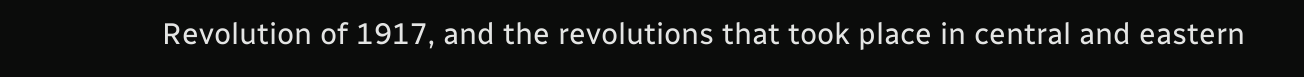Revolution of 1917, and the revolutions that took place in central and eastern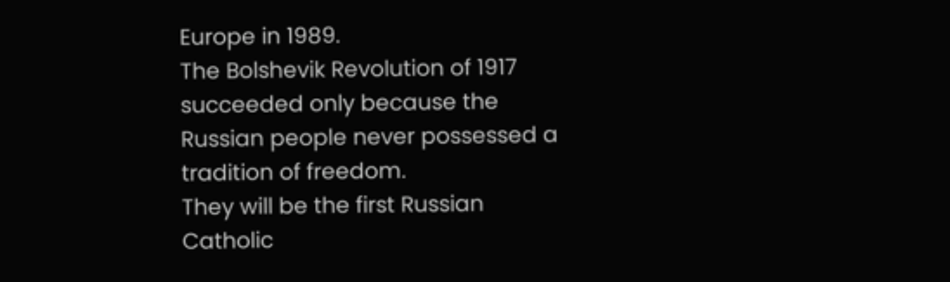Europe in 1989.
The Bolshevik Revolution of 1917 succeeded only because the Russian people never possessed a tradition of freedom.
They will be the first Russian Catholic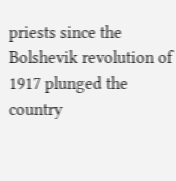priests since the Bolshevik revolution of 1917 plunged the country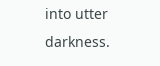into utter darkness.